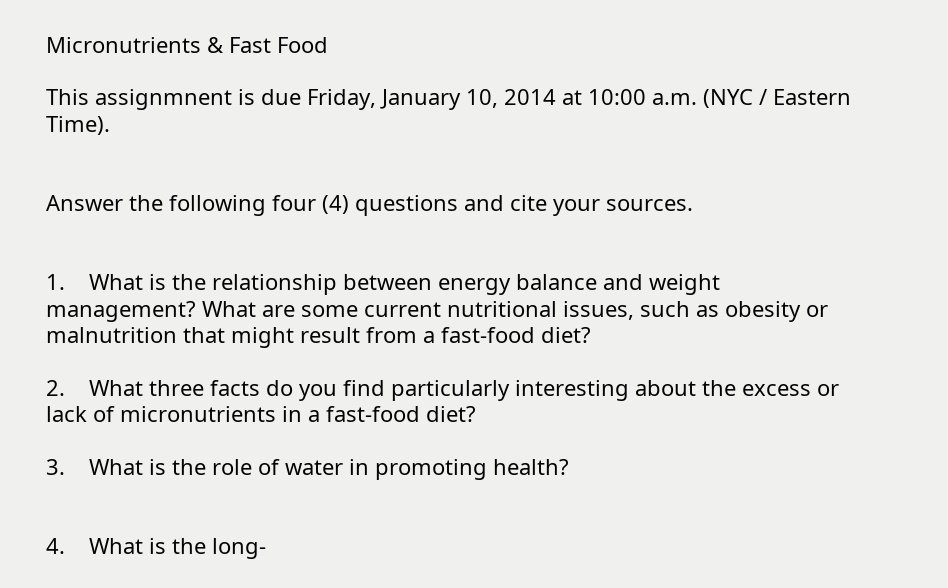Micronutrients & Fast Food

This assignmnent is due Friday, January 10, 2014 at 10:00 a.m. (NYC / Eastern Time).


Answer the following four (4) questions and cite your sources.


1.    What is the relationship between energy balance and weight management? What are some current nutritional issues, such as obesity or malnutrition that might result from a fast-food diet?

2.    What three facts do you find particularly interesting about the excess or lack of micronutrients in a fast-food diet?

3.    What is the role of water in promoting health?


4.    What is the long-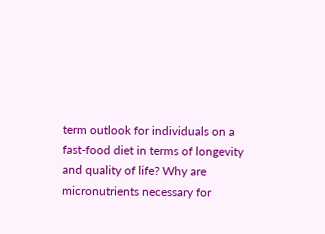term outlook for individuals on a fast-food diet in terms of longevity and quality of life? Why are micronutrients necessary for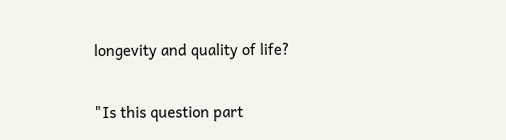longevity and quality of life?

"Is this question part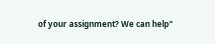of your assignment? We can help"